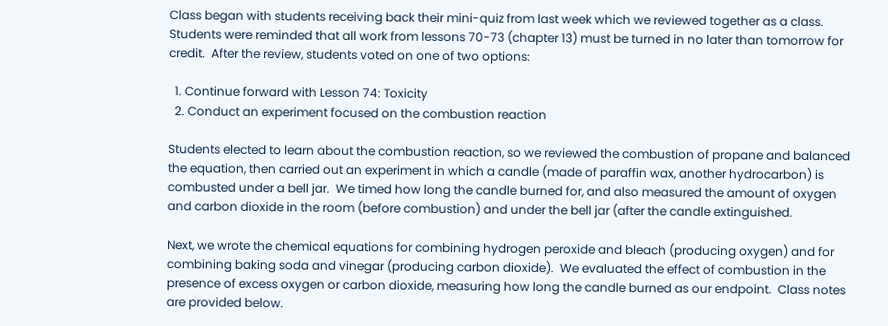Class began with students receiving back their mini-quiz from last week which we reviewed together as a class.  Students were reminded that all work from lessons 70-73 (chapter 13) must be turned in no later than tomorrow for credit.  After the review, students voted on one of two options:

  1. Continue forward with Lesson 74: Toxicity
  2. Conduct an experiment focused on the combustion reaction

Students elected to learn about the combustion reaction, so we reviewed the combustion of propane and balanced the equation, then carried out an experiment in which a candle (made of paraffin wax, another hydrocarbon) is combusted under a bell jar.  We timed how long the candle burned for, and also measured the amount of oxygen and carbon dioxide in the room (before combustion) and under the bell jar (after the candle extinguished.

Next, we wrote the chemical equations for combining hydrogen peroxide and bleach (producing oxygen) and for combining baking soda and vinegar (producing carbon dioxide).  We evaluated the effect of combustion in the presence of excess oxygen or carbon dioxide, measuring how long the candle burned as our endpoint.  Class notes are provided below.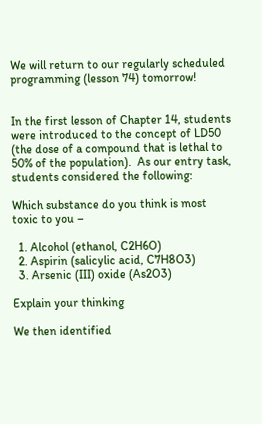We will return to our regularly scheduled programming (lesson 74) tomorrow!


In the first lesson of Chapter 14, students were introduced to the concept of LD50 (the dose of a compound that is lethal to 50% of the population).  As our entry task, students considered the following:

Which substance do you think is most toxic to you –

  1. Alcohol (ethanol, C2H6O)
  2. Aspirin (salicylic acid, C7H8O3)
  3. Arsenic (III) oxide (As2O3)

Explain your thinking

We then identified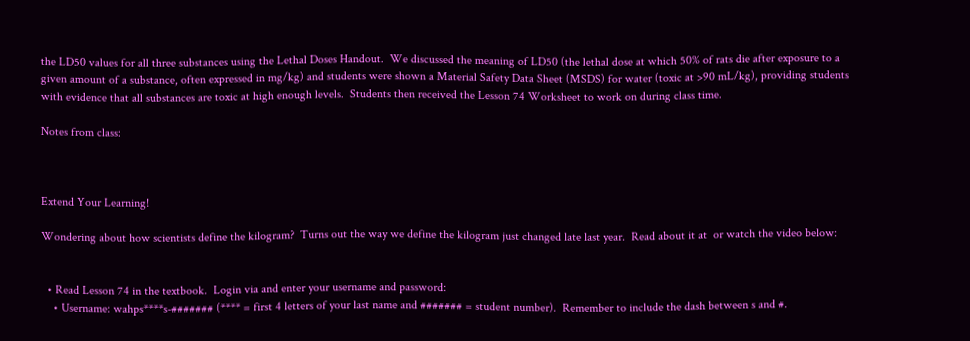the LD50 values for all three substances using the Lethal Doses Handout.  We discussed the meaning of LD50 (the lethal dose at which 50% of rats die after exposure to a given amount of a substance, often expressed in mg/kg) and students were shown a Material Safety Data Sheet (MSDS) for water (toxic at >90 mL/kg), providing students with evidence that all substances are toxic at high enough levels.  Students then received the Lesson 74 Worksheet to work on during class time.

Notes from class:



Extend Your Learning!

Wondering about how scientists define the kilogram?  Turns out the way we define the kilogram just changed late last year.  Read about it at  or watch the video below:


  • Read Lesson 74 in the textbook.  Login via and enter your username and password:
    • Username: wahps****s-####### (**** = first 4 letters of your last name and ####### = student number).  Remember to include the dash between s and #.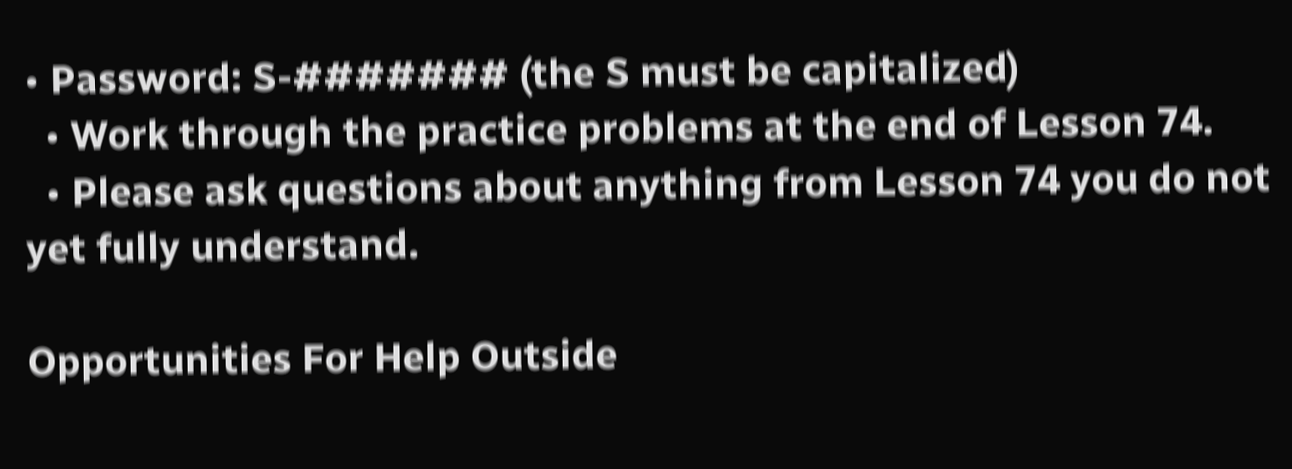• Password: S-####### (the S must be capitalized)
  • Work through the practice problems at the end of Lesson 74.
  • Please ask questions about anything from Lesson 74 you do not yet fully understand.

Opportunities For Help Outside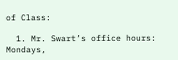of Class:

  1. Mr. Swart’s office hours: Mondays,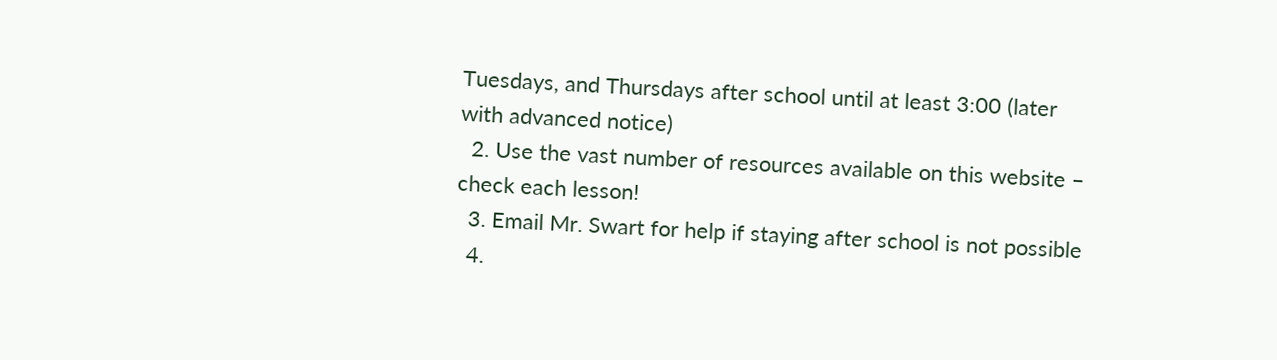Tuesdays, and Thursdays after school until at least 3:00 (later with advanced notice)
  2. Use the vast number of resources available on this website – check each lesson!
  3. Email Mr. Swart for help if staying after school is not possible
  4.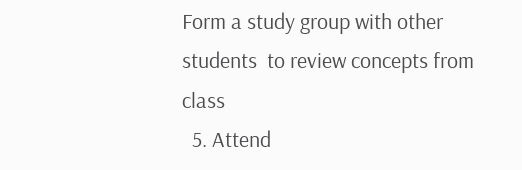Form a study group with other students  to review concepts from class
  5. Attend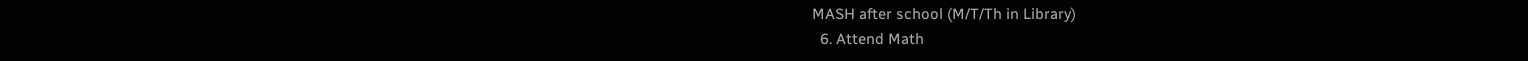MASH after school (M/T/Th in Library)
  6. Attend Math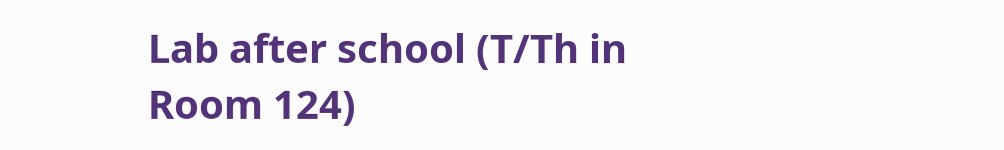Lab after school (T/Th in Room 124)